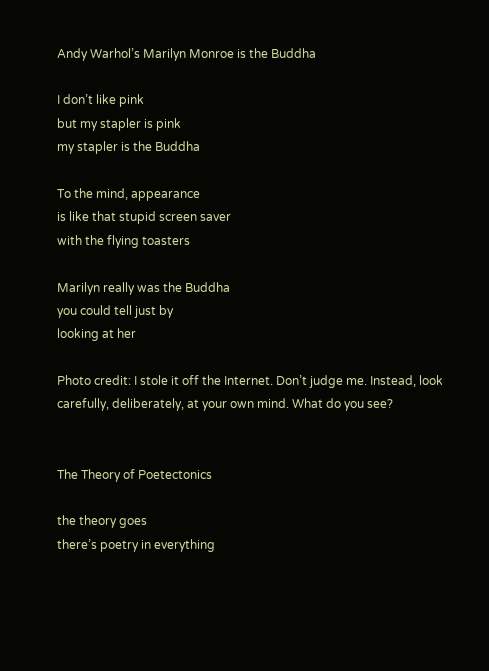Andy Warhol’s Marilyn Monroe is the Buddha

I don’t like pink
but my stapler is pink
my stapler is the Buddha

To the mind, appearance
is like that stupid screen saver
with the flying toasters

Marilyn really was the Buddha
you could tell just by
looking at her

Photo credit: I stole it off the Internet. Don’t judge me. Instead, look carefully, deliberately, at your own mind. What do you see?


The Theory of Poetectonics

the theory goes
there’s poetry in everything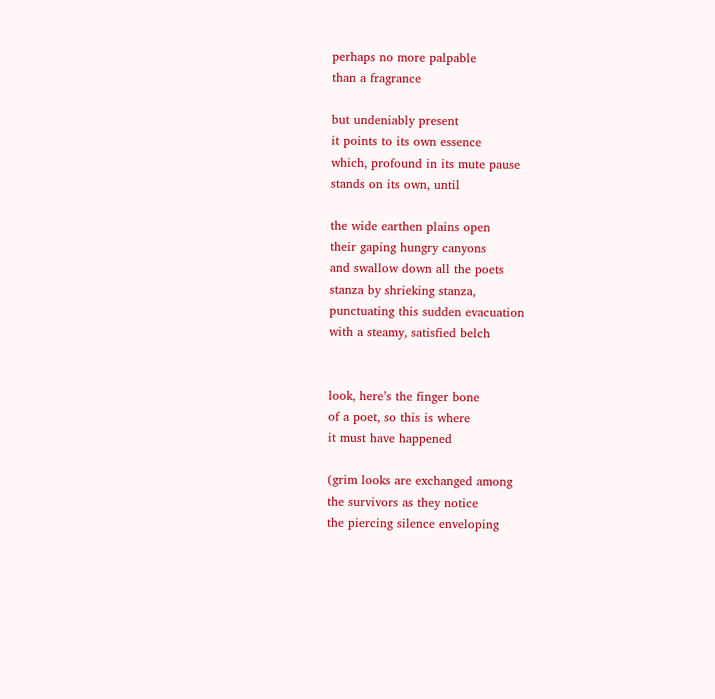perhaps no more palpable
than a fragrance

but undeniably present
it points to its own essence
which, profound in its mute pause
stands on its own, until

the wide earthen plains open
their gaping hungry canyons
and swallow down all the poets
stanza by shrieking stanza,
punctuating this sudden evacuation
with a steamy, satisfied belch


look, here’s the finger bone
of a poet, so this is where
it must have happened

(grim looks are exchanged among
the survivors as they notice
the piercing silence enveloping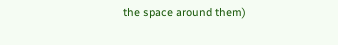the space around them)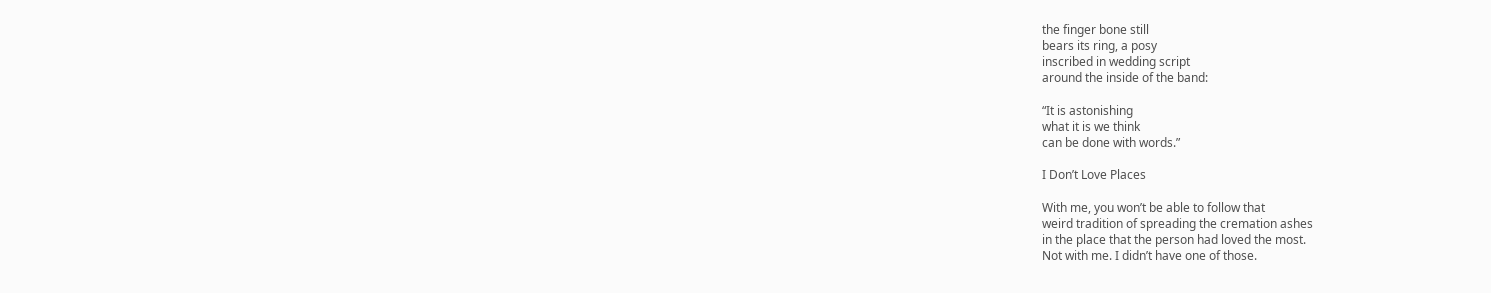the finger bone still
bears its ring, a posy
inscribed in wedding script
around the inside of the band:

“It is astonishing
what it is we think
can be done with words.”

I Don’t Love Places

With me, you won’t be able to follow that
weird tradition of spreading the cremation ashes
in the place that the person had loved the most.
Not with me. I didn’t have one of those.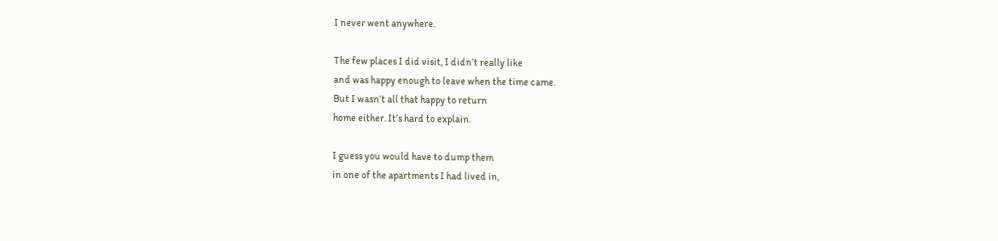I never went anywhere.

The few places I did visit, I didn’t really like
and was happy enough to leave when the time came.
But I wasn’t all that happy to return
home either. It’s hard to explain.

I guess you would have to dump them
in one of the apartments I had lived in,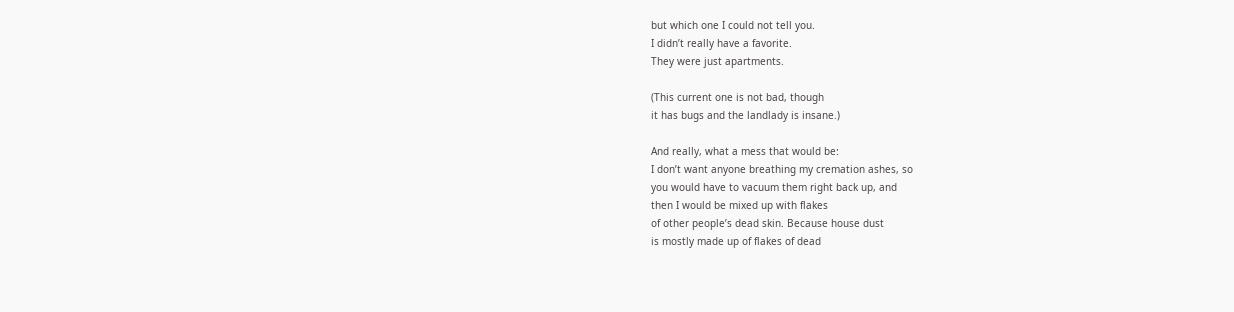but which one I could not tell you.
I didn’t really have a favorite.
They were just apartments.

(This current one is not bad, though
it has bugs and the landlady is insane.)

And really, what a mess that would be:
I don’t want anyone breathing my cremation ashes, so
you would have to vacuum them right back up, and
then I would be mixed up with flakes
of other people’s dead skin. Because house dust
is mostly made up of flakes of dead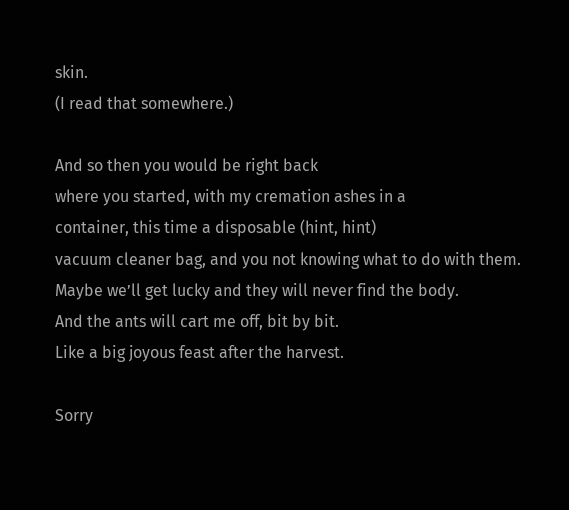skin.
(I read that somewhere.)

And so then you would be right back
where you started, with my cremation ashes in a
container, this time a disposable (hint, hint)
vacuum cleaner bag, and you not knowing what to do with them.
Maybe we’ll get lucky and they will never find the body.
And the ants will cart me off, bit by bit.
Like a big joyous feast after the harvest.

Sorry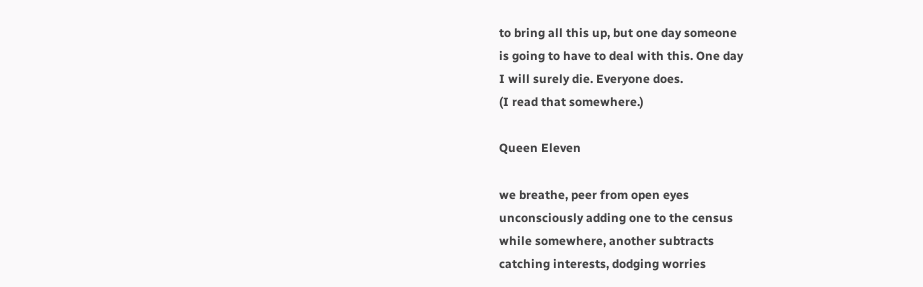to bring all this up, but one day someone
is going to have to deal with this. One day
I will surely die. Everyone does.
(I read that somewhere.)

Queen Eleven

we breathe, peer from open eyes
unconsciously adding one to the census
while somewhere, another subtracts
catching interests, dodging worries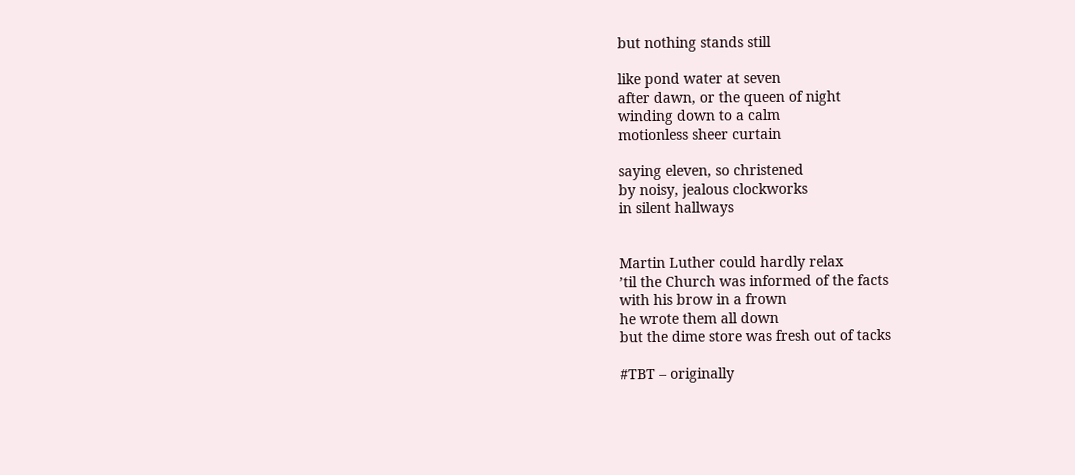but nothing stands still

like pond water at seven
after dawn, or the queen of night
winding down to a calm
motionless sheer curtain

saying eleven, so christened
by noisy, jealous clockworks
in silent hallways


Martin Luther could hardly relax
’til the Church was informed of the facts
with his brow in a frown
he wrote them all down
but the dime store was fresh out of tacks

#TBT – originally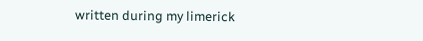written during my limerick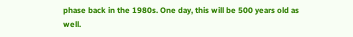phase back in the 1980s. One day, this will be 500 years old as well.